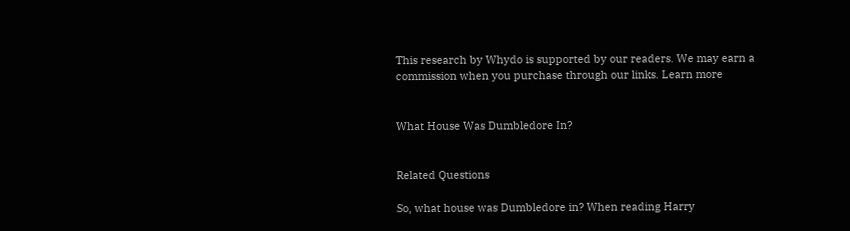This research by Whydo is supported by our readers. We may earn a commission when you purchase through our links. Learn more


What House Was Dumbledore In?


Related Questions

So, what house was Dumbledore in? When reading Harry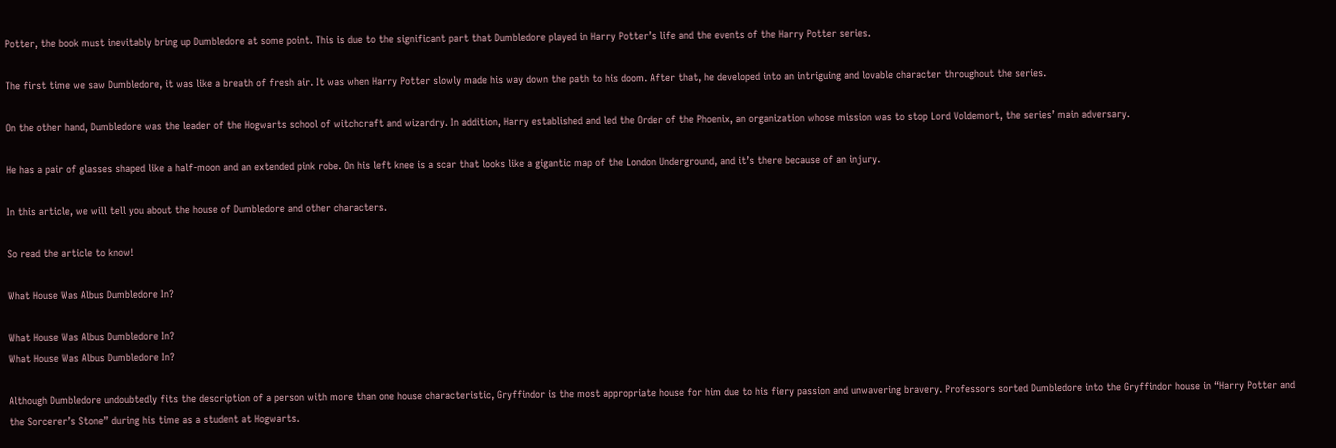Potter, the book must inevitably bring up Dumbledore at some point. This is due to the significant part that Dumbledore played in Harry Potter’s life and the events of the Harry Potter series.

The first time we saw Dumbledore, it was like a breath of fresh air. It was when Harry Potter slowly made his way down the path to his doom. After that, he developed into an intriguing and lovable character throughout the series.

On the other hand, Dumbledore was the leader of the Hogwarts school of witchcraft and wizardry. In addition, Harry established and led the Order of the Phoenix, an organization whose mission was to stop Lord Voldemort, the series’ main adversary.

He has a pair of glasses shaped like a half-moon and an extended pink robe. On his left knee is a scar that looks like a gigantic map of the London Underground, and it’s there because of an injury.

In this article, we will tell you about the house of Dumbledore and other characters.

So read the article to know!

What House Was Albus Dumbledore In?

What House Was Albus Dumbledore In?
What House Was Albus Dumbledore In?

Although Dumbledore undoubtedly fits the description of a person with more than one house characteristic, Gryffindor is the most appropriate house for him due to his fiery passion and unwavering bravery. Professors sorted Dumbledore into the Gryffindor house in “Harry Potter and the Sorcerer’s Stone” during his time as a student at Hogwarts.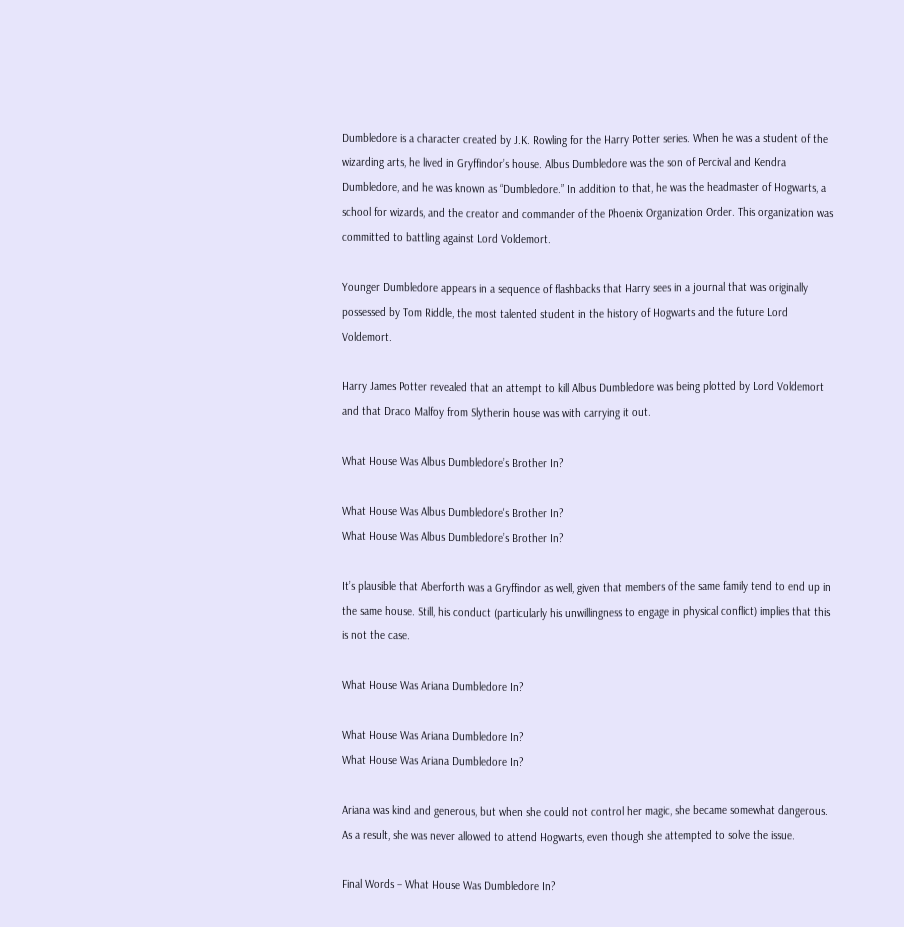Dumbledore is a character created by J.K. Rowling for the Harry Potter series. When he was a student of the wizarding arts, he lived in Gryffindor’s house. Albus Dumbledore was the son of Percival and Kendra Dumbledore, and he was known as “Dumbledore.” In addition to that, he was the headmaster of Hogwarts, a school for wizards, and the creator and commander of the Phoenix Organization Order. This organization was committed to battling against Lord Voldemort.

Younger Dumbledore appears in a sequence of flashbacks that Harry sees in a journal that was originally possessed by Tom Riddle, the most talented student in the history of Hogwarts and the future Lord Voldemort.

Harry James Potter revealed that an attempt to kill Albus Dumbledore was being plotted by Lord Voldemort and that Draco Malfoy from Slytherin house was with carrying it out.

What House Was Albus Dumbledore’s Brother In?

What House Was Albus Dumbledore's Brother In?
What House Was Albus Dumbledore’s Brother In?

It’s plausible that Aberforth was a Gryffindor as well, given that members of the same family tend to end up in the same house. Still, his conduct (particularly his unwillingness to engage in physical conflict) implies that this is not the case.

What House Was Ariana Dumbledore In?

What House Was Ariana Dumbledore In?
What House Was Ariana Dumbledore In?

Ariana was kind and generous, but when she could not control her magic, she became somewhat dangerous. As a result, she was never allowed to attend Hogwarts, even though she attempted to solve the issue.

Final Words – What House Was Dumbledore In?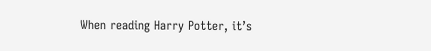When reading Harry Potter, it’s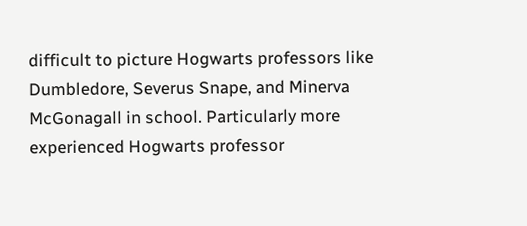difficult to picture Hogwarts professors like Dumbledore, Severus Snape, and Minerva McGonagall in school. Particularly more experienced Hogwarts professor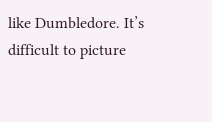like Dumbledore. It’s difficult to picture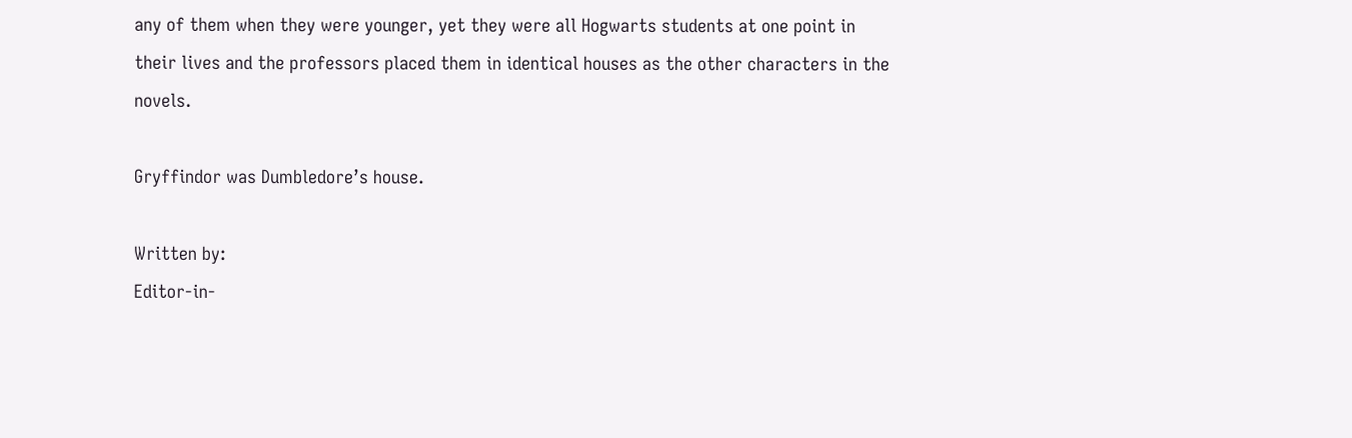any of them when they were younger, yet they were all Hogwarts students at one point in their lives and the professors placed them in identical houses as the other characters in the novels.

Gryffindor was Dumbledore’s house.

Written by:
Editor-in-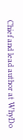Chief and lead author at WhyDo